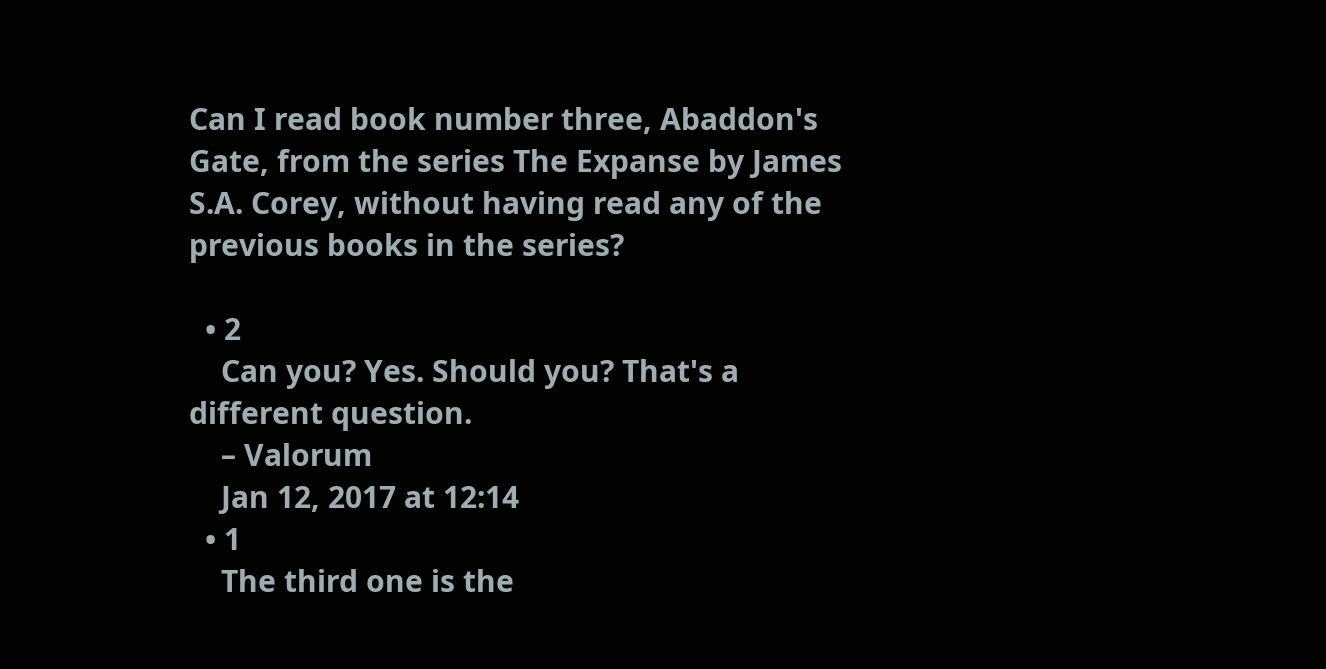Can I read book number three, Abaddon's Gate, from the series The Expanse by James S.A. Corey, without having read any of the previous books in the series?

  • 2
    Can you? Yes. Should you? That's a different question.
    – Valorum
    Jan 12, 2017 at 12:14
  • 1
    The third one is the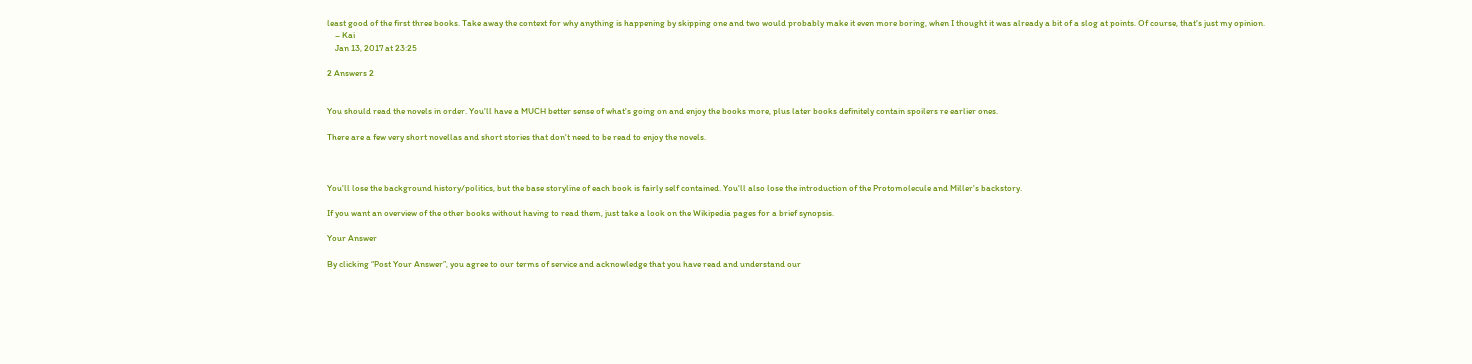least good of the first three books. Take away the context for why anything is happening by skipping one and two would probably make it even more boring, when I thought it was already a bit of a slog at points. Of course, that's just my opinion.
    – Kai
    Jan 13, 2017 at 23:25

2 Answers 2


You should read the novels in order. You'll have a MUCH better sense of what's going on and enjoy the books more, plus later books definitely contain spoilers re earlier ones.

There are a few very short novellas and short stories that don't need to be read to enjoy the novels.



You'll lose the background history/politics, but the base storyline of each book is fairly self contained. You'll also lose the introduction of the Protomolecule and Miller's backstory.

If you want an overview of the other books without having to read them, just take a look on the Wikipedia pages for a brief synopsis.

Your Answer

By clicking “Post Your Answer”, you agree to our terms of service and acknowledge that you have read and understand our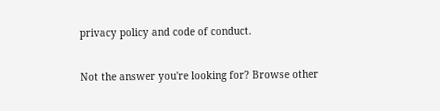privacy policy and code of conduct.

Not the answer you're looking for? Browse other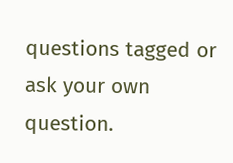questions tagged or ask your own question.